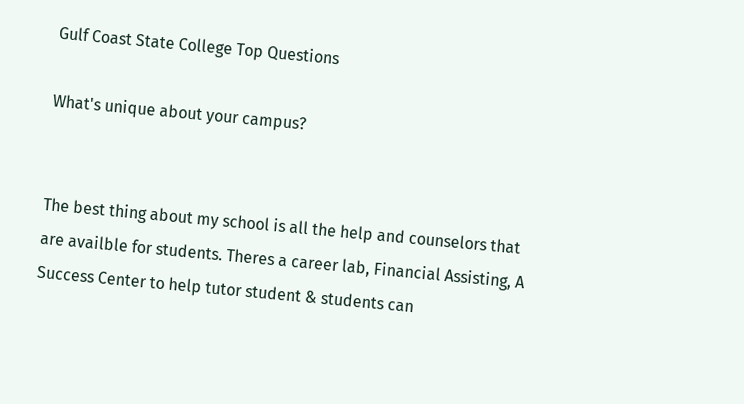Gulf Coast State College Top Questions

What's unique about your campus?


The best thing about my school is all the help and counselors that are availble for students. Theres a career lab, Financial Assisting, A Success Center to help tutor student & students can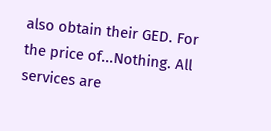also obtain their GED. For the price of...Nothing. All services are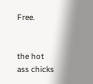Free.


the hot ass chicks